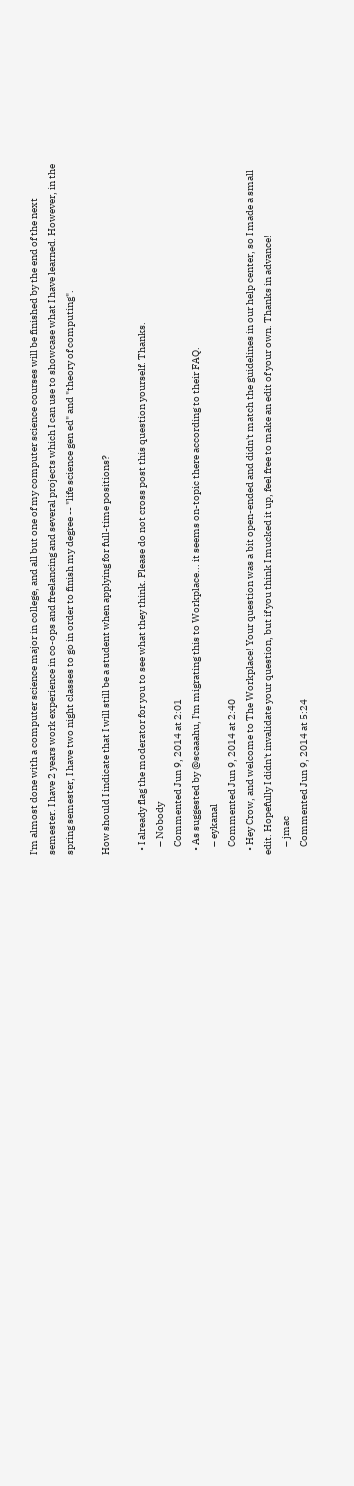I'm almost done with a computer science major in college, and all but one of my computer science courses will be finished by the end of the next semester. I have 2 years work experience in co-ops and freelancing and several projects which I can use to showcase what I have learned. However, in the spring semester, I have two night classes to go in order to finish my degree -- "life science gen ed" and "theory of computing".

How should I indicate that I will still be a student when applying for full-time positions?

  • I already flag the moderator for you to see what they think. Please do not cross post this question yourself. Thanks.
    – Nobody
    Commented Jun 9, 2014 at 2:01
  • As suggested by @scaaahu, I'm migrating this to Workplace... it seems on-topic there according to their FAQ.
    – eykanal
    Commented Jun 9, 2014 at 2:40
  • Hey Crow, and welcome to The Workplace! Your question was a bit open-ended and didn't match the guidelines in our help center, so I made a small edit. Hopefully I didn't invalidate your question, but if you think I mucked it up, feel free to make an edit of your own. Thanks in advance!
    – jmac
    Commented Jun 9, 2014 at 5:24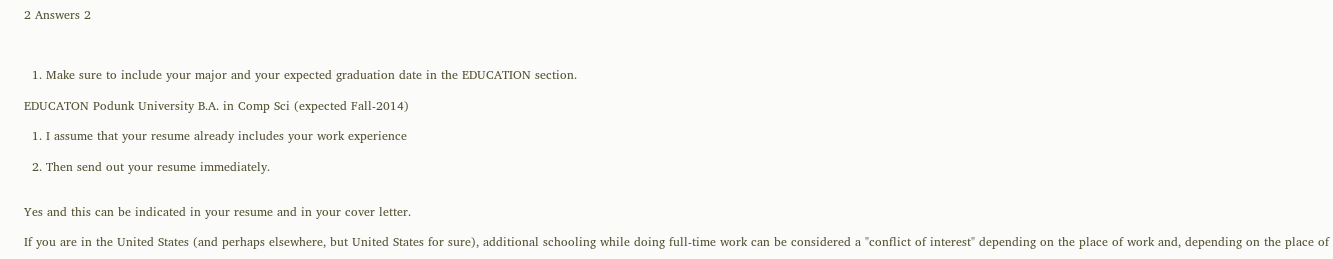2 Answers 2



  1. Make sure to include your major and your expected graduation date in the EDUCATION section.

EDUCATON Podunk University B.A. in Comp Sci (expected Fall-2014)

  1. I assume that your resume already includes your work experience

  2. Then send out your resume immediately.


Yes and this can be indicated in your resume and in your cover letter.

If you are in the United States (and perhaps elsewhere, but United States for sure), additional schooling while doing full-time work can be considered a "conflict of interest" depending on the place of work and, depending on the place of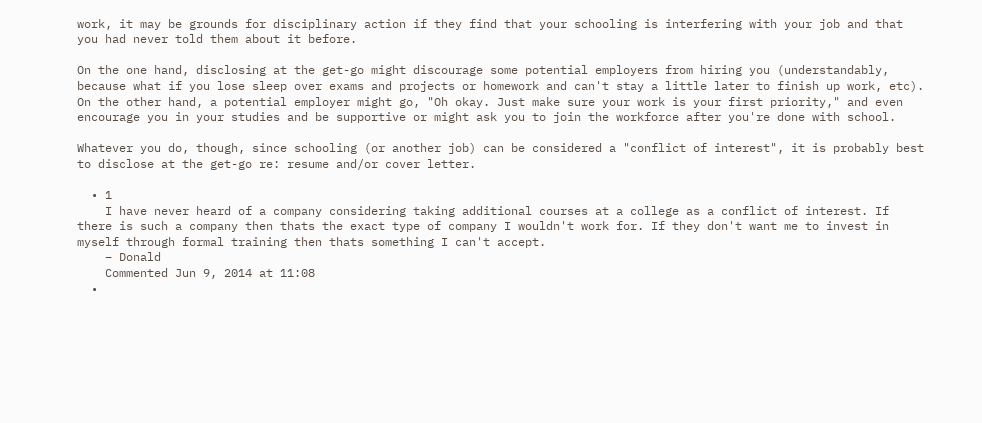work, it may be grounds for disciplinary action if they find that your schooling is interfering with your job and that you had never told them about it before.

On the one hand, disclosing at the get-go might discourage some potential employers from hiring you (understandably, because what if you lose sleep over exams and projects or homework and can't stay a little later to finish up work, etc). On the other hand, a potential employer might go, "Oh okay. Just make sure your work is your first priority," and even encourage you in your studies and be supportive or might ask you to join the workforce after you're done with school.

Whatever you do, though, since schooling (or another job) can be considered a "conflict of interest", it is probably best to disclose at the get-go re: resume and/or cover letter.

  • 1
    I have never heard of a company considering taking additional courses at a college as a conflict of interest. If there is such a company then thats the exact type of company I wouldn't work for. If they don't want me to invest in myself through formal training then thats something I can't accept.
    – Donald
    Commented Jun 9, 2014 at 11:08
  •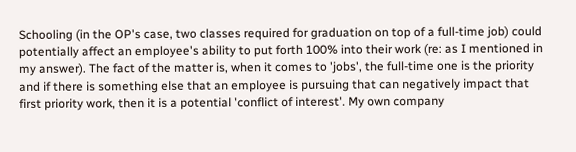Schooling (in the OP's case, two classes required for graduation on top of a full-time job) could potentially affect an employee's ability to put forth 100% into their work (re: as I mentioned in my answer). The fact of the matter is, when it comes to 'jobs', the full-time one is the priority and if there is something else that an employee is pursuing that can negatively impact that first priority work, then it is a potential 'conflict of interest'. My own company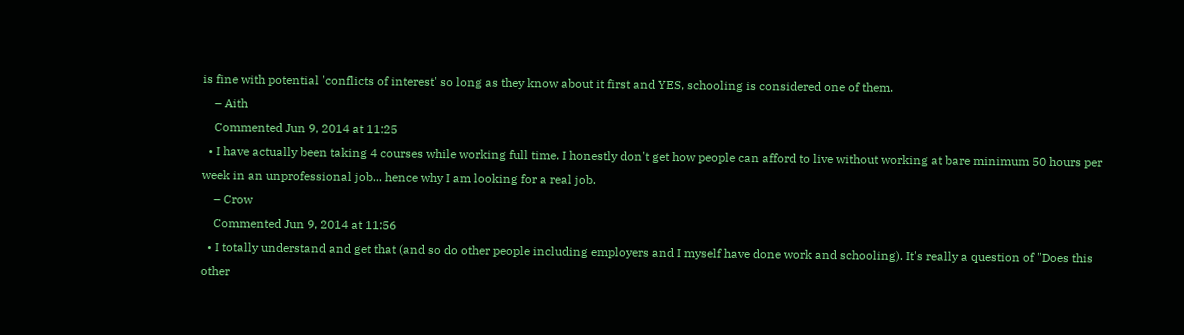is fine with potential 'conflicts of interest' so long as they know about it first and YES, schooling is considered one of them.
    – Aith
    Commented Jun 9, 2014 at 11:25
  • I have actually been taking 4 courses while working full time. I honestly don't get how people can afford to live without working at bare minimum 50 hours per week in an unprofessional job... hence why I am looking for a real job.
    – Crow
    Commented Jun 9, 2014 at 11:56
  • I totally understand and get that (and so do other people including employers and I myself have done work and schooling). It's really a question of "Does this other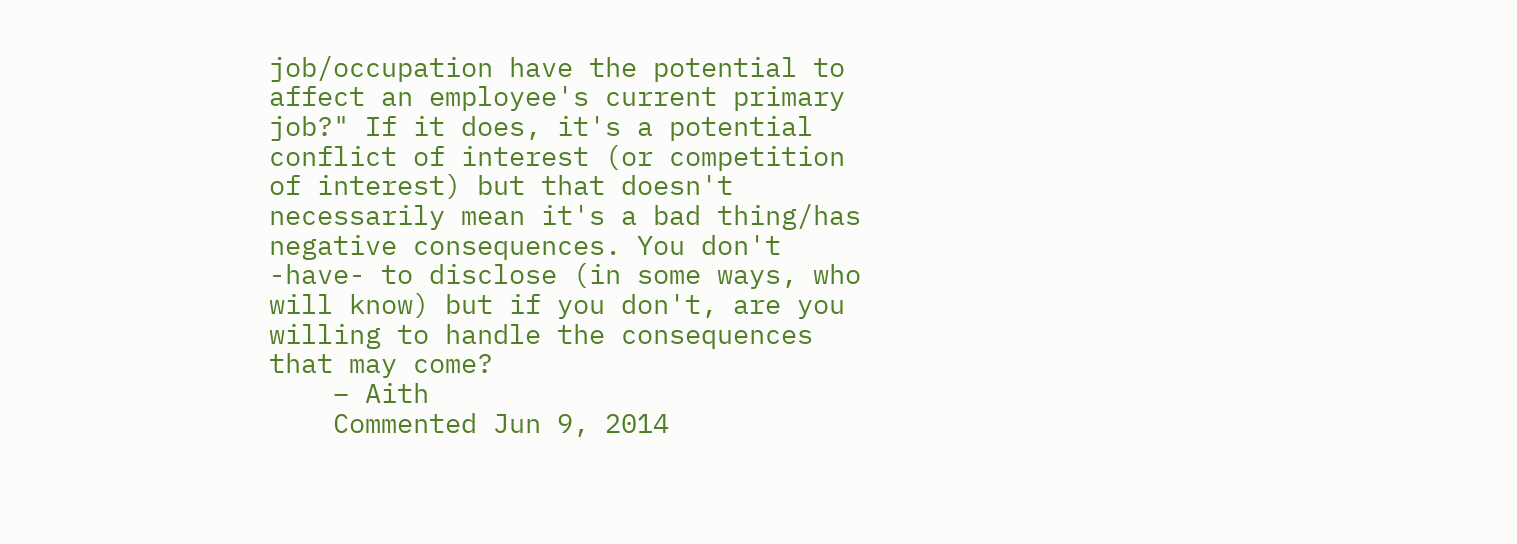job/occupation have the potential to affect an employee's current primary job?" If it does, it's a potential conflict of interest (or competition of interest) but that doesn't necessarily mean it's a bad thing/has negative consequences. You don't -have- to disclose (in some ways, who will know) but if you don't, are you willing to handle the consequences that may come?
    – Aith
    Commented Jun 9, 2014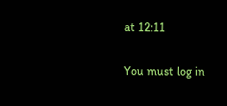at 12:11

You must log in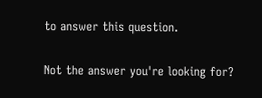to answer this question.

Not the answer you're looking for?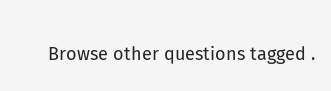Browse other questions tagged .